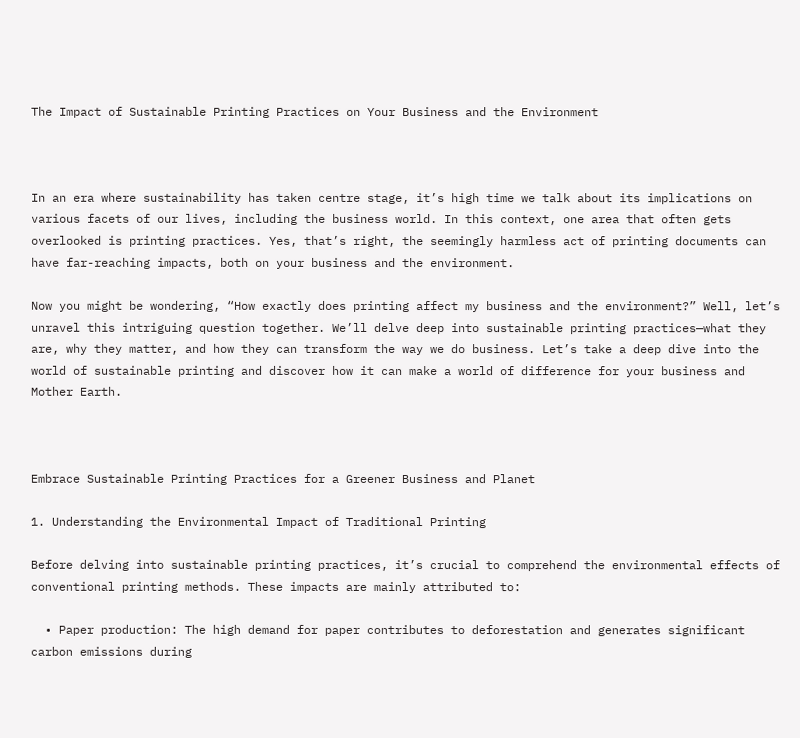The Impact of Sustainable Printing Practices on Your Business and the Environment



In an era where sustainability has taken centre stage, it’s high time we talk about its implications on various facets of our lives, including the business world. In this context, one area that often gets overlooked is printing practices. Yes, that’s right, the seemingly harmless act of printing documents can have far-reaching impacts, both on your business and the environment.

Now you might be wondering, “How exactly does printing affect my business and the environment?” Well, let’s unravel this intriguing question together. We’ll delve deep into sustainable printing practices—what they are, why they matter, and how they can transform the way we do business. Let’s take a deep dive into the world of sustainable printing and discover how it can make a world of difference for your business and Mother Earth.



Embrace Sustainable Printing Practices for a Greener Business and Planet

1. Understanding the Environmental Impact of Traditional Printing

Before delving into sustainable printing practices, it’s crucial to comprehend the environmental effects of conventional printing methods. These impacts are mainly attributed to:

  • Paper production: The high demand for paper contributes to deforestation and generates significant carbon emissions during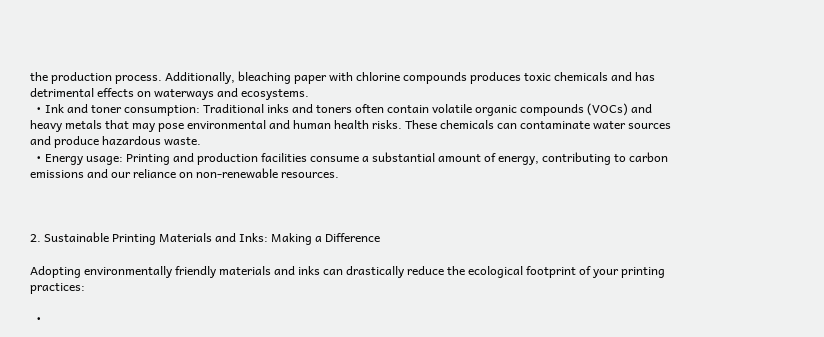the production process. Additionally, bleaching paper with chlorine compounds produces toxic chemicals and has detrimental effects on waterways and ecosystems.
  • Ink and toner consumption: Traditional inks and toners often contain volatile organic compounds (VOCs) and heavy metals that may pose environmental and human health risks. These chemicals can contaminate water sources and produce hazardous waste.
  • Energy usage: Printing and production facilities consume a substantial amount of energy, contributing to carbon emissions and our reliance on non-renewable resources.



2. Sustainable Printing Materials and Inks: Making a Difference

Adopting environmentally friendly materials and inks can drastically reduce the ecological footprint of your printing practices:

  •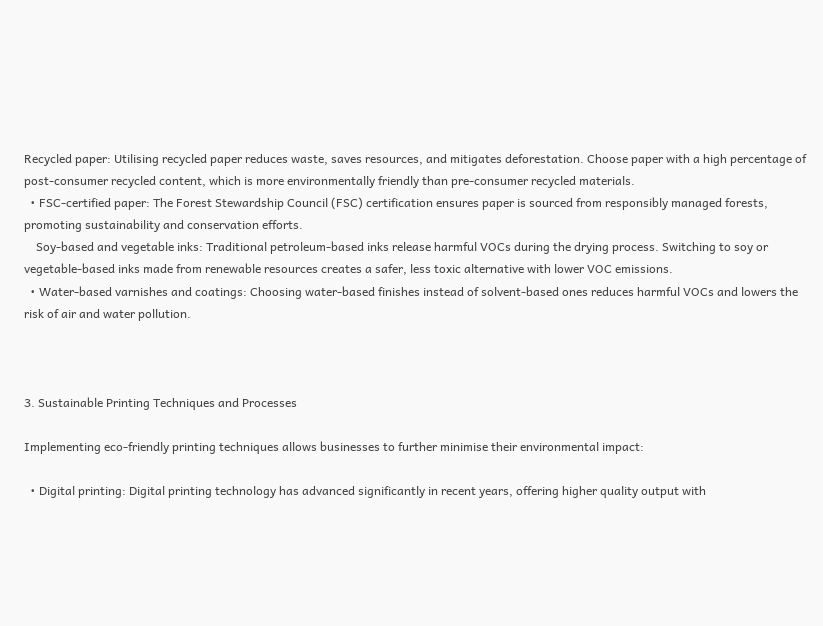Recycled paper: Utilising recycled paper reduces waste, saves resources, and mitigates deforestation. Choose paper with a high percentage of post-consumer recycled content, which is more environmentally friendly than pre-consumer recycled materials.
  • FSC-certified paper: The Forest Stewardship Council (FSC) certification ensures paper is sourced from responsibly managed forests, promoting sustainability and conservation efforts.
    Soy-based and vegetable inks: Traditional petroleum-based inks release harmful VOCs during the drying process. Switching to soy or vegetable-based inks made from renewable resources creates a safer, less toxic alternative with lower VOC emissions.
  • Water-based varnishes and coatings: Choosing water-based finishes instead of solvent-based ones reduces harmful VOCs and lowers the risk of air and water pollution.



3. Sustainable Printing Techniques and Processes

Implementing eco-friendly printing techniques allows businesses to further minimise their environmental impact:

  • Digital printing: Digital printing technology has advanced significantly in recent years, offering higher quality output with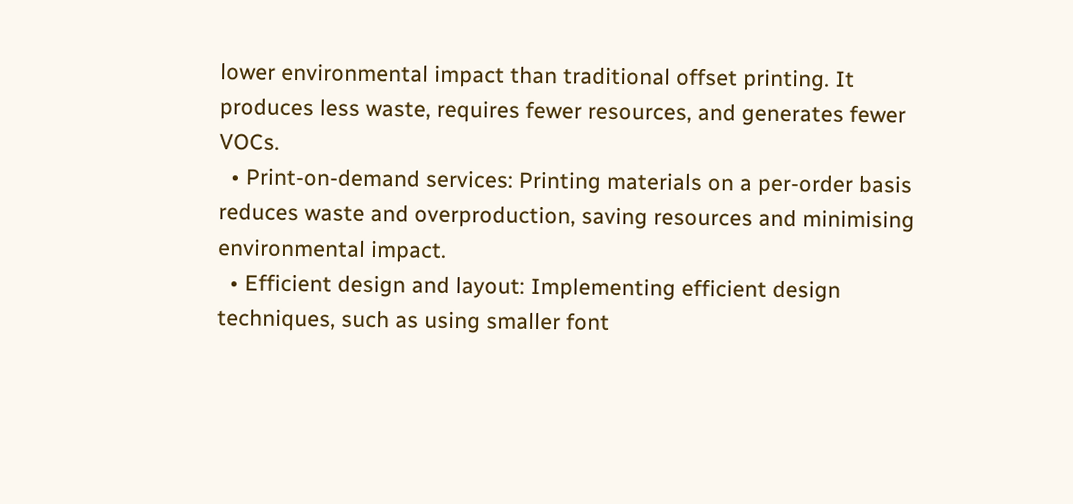lower environmental impact than traditional offset printing. It produces less waste, requires fewer resources, and generates fewer VOCs.
  • Print-on-demand services: Printing materials on a per-order basis reduces waste and overproduction, saving resources and minimising environmental impact.
  • Efficient design and layout: Implementing efficient design techniques, such as using smaller font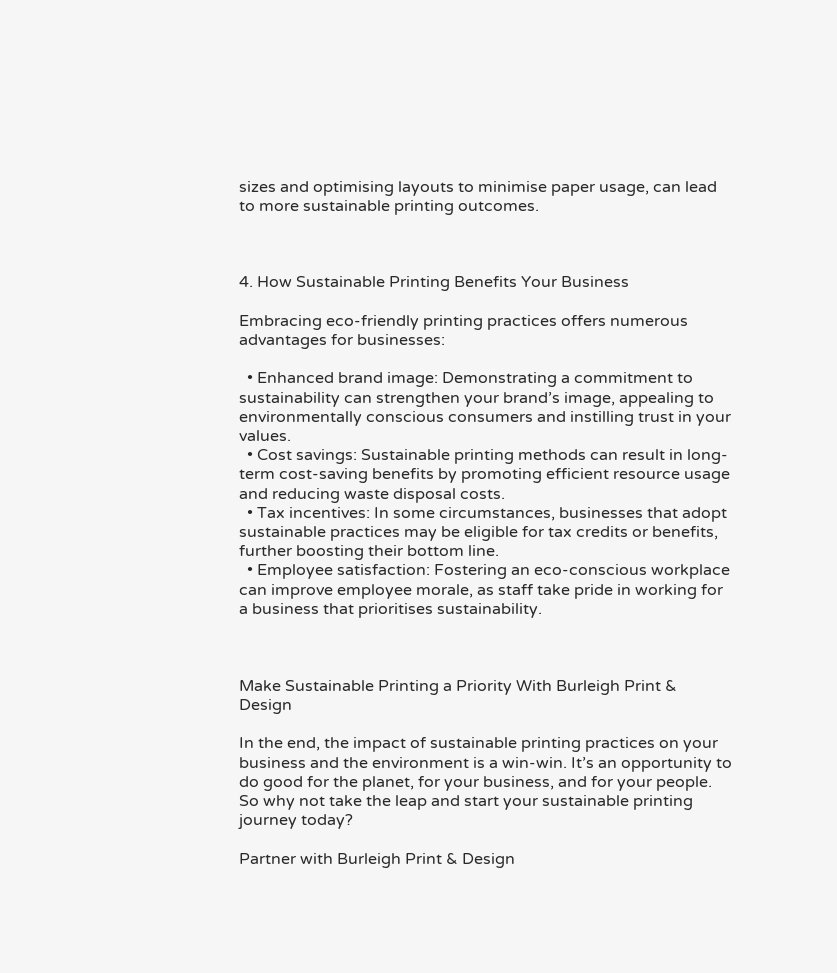sizes and optimising layouts to minimise paper usage, can lead to more sustainable printing outcomes.



4. How Sustainable Printing Benefits Your Business

Embracing eco-friendly printing practices offers numerous advantages for businesses:

  • Enhanced brand image: Demonstrating a commitment to sustainability can strengthen your brand’s image, appealing to environmentally conscious consumers and instilling trust in your values.
  • Cost savings: Sustainable printing methods can result in long-term cost-saving benefits by promoting efficient resource usage and reducing waste disposal costs.
  • Tax incentives: In some circumstances, businesses that adopt sustainable practices may be eligible for tax credits or benefits, further boosting their bottom line.
  • Employee satisfaction: Fostering an eco-conscious workplace can improve employee morale, as staff take pride in working for a business that prioritises sustainability.



Make Sustainable Printing a Priority With Burleigh Print & Design

In the end, the impact of sustainable printing practices on your business and the environment is a win-win. It’s an opportunity to do good for the planet, for your business, and for your people. So why not take the leap and start your sustainable printing journey today?

Partner with Burleigh Print & Design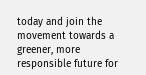today and join the movement towards a greener, more responsible future for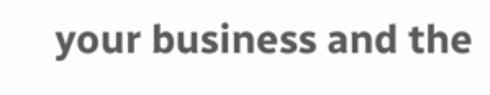your business and the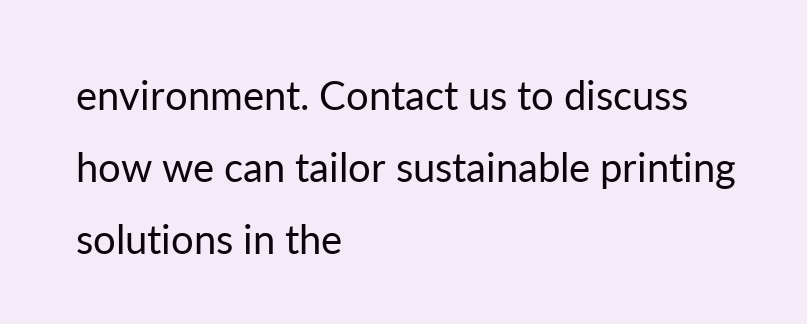environment. Contact us to discuss how we can tailor sustainable printing solutions in the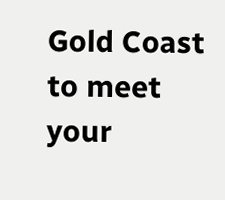Gold Coast to meet your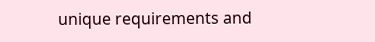unique requirements and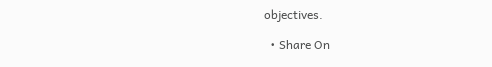objectives.

  • Share On